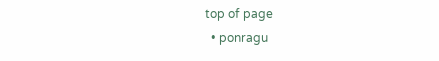top of page
  • ponragu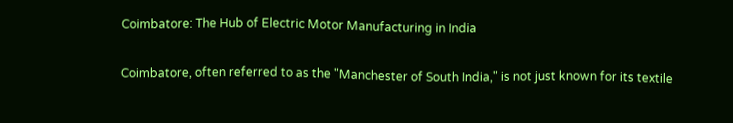Coimbatore: The Hub of Electric Motor Manufacturing in India

Coimbatore, often referred to as the "Manchester of South India," is not just known for its textile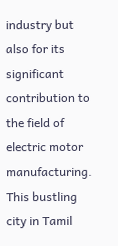industry but also for its significant contribution to the field of electric motor manufacturing. This bustling city in Tamil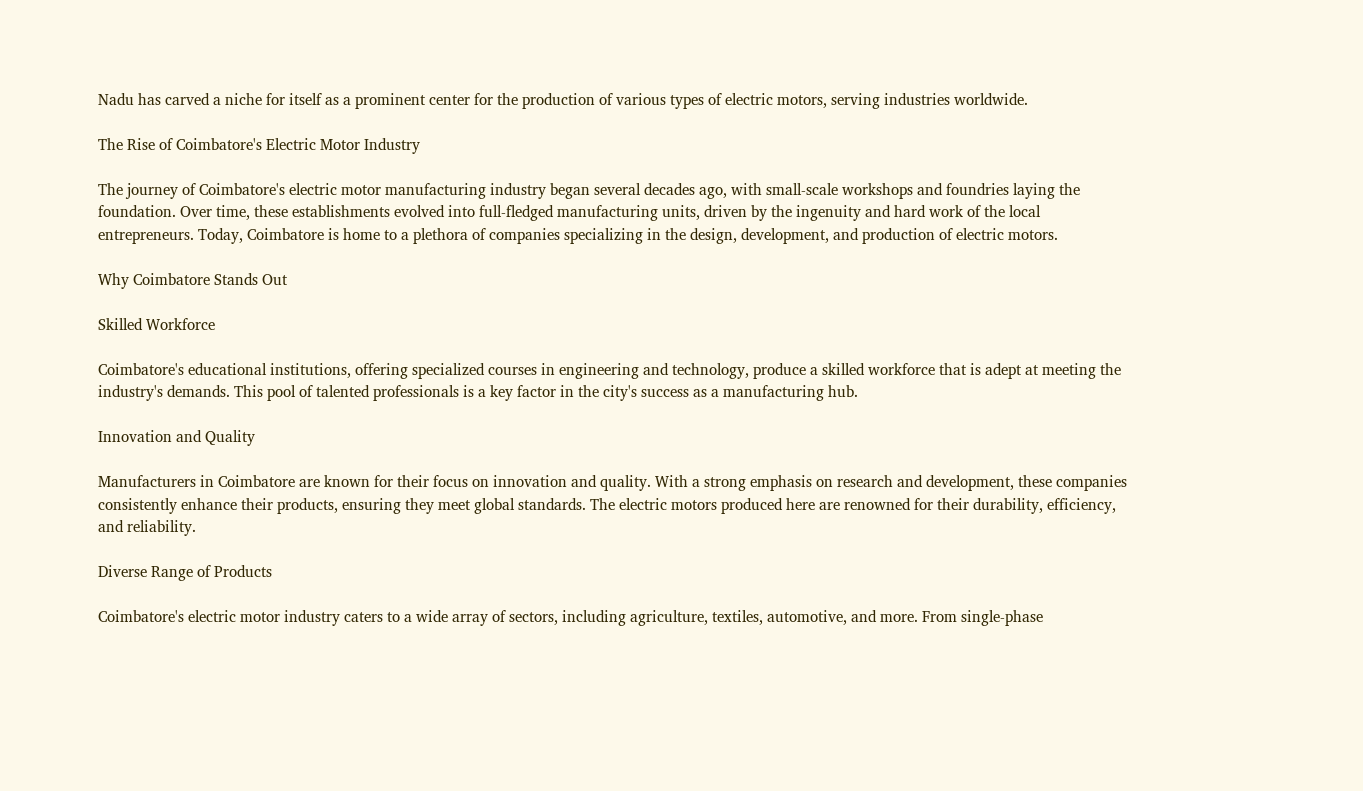Nadu has carved a niche for itself as a prominent center for the production of various types of electric motors, serving industries worldwide.

The Rise of Coimbatore's Electric Motor Industry

The journey of Coimbatore's electric motor manufacturing industry began several decades ago, with small-scale workshops and foundries laying the foundation. Over time, these establishments evolved into full-fledged manufacturing units, driven by the ingenuity and hard work of the local entrepreneurs. Today, Coimbatore is home to a plethora of companies specializing in the design, development, and production of electric motors.

Why Coimbatore Stands Out

Skilled Workforce

Coimbatore's educational institutions, offering specialized courses in engineering and technology, produce a skilled workforce that is adept at meeting the industry's demands. This pool of talented professionals is a key factor in the city's success as a manufacturing hub.

Innovation and Quality

Manufacturers in Coimbatore are known for their focus on innovation and quality. With a strong emphasis on research and development, these companies consistently enhance their products, ensuring they meet global standards. The electric motors produced here are renowned for their durability, efficiency, and reliability.

Diverse Range of Products

Coimbatore's electric motor industry caters to a wide array of sectors, including agriculture, textiles, automotive, and more. From single-phase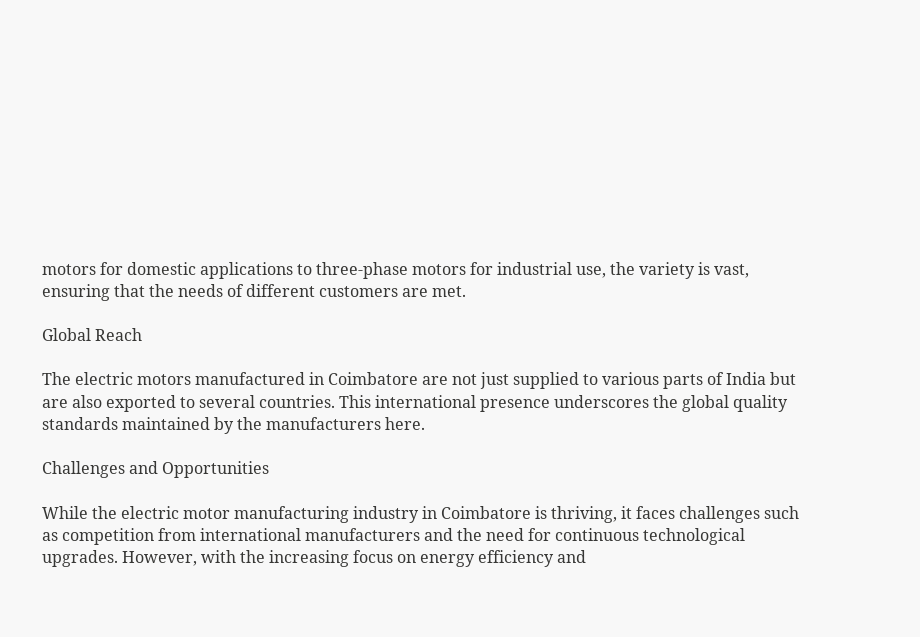motors for domestic applications to three-phase motors for industrial use, the variety is vast, ensuring that the needs of different customers are met.

Global Reach

The electric motors manufactured in Coimbatore are not just supplied to various parts of India but are also exported to several countries. This international presence underscores the global quality standards maintained by the manufacturers here.

Challenges and Opportunities

While the electric motor manufacturing industry in Coimbatore is thriving, it faces challenges such as competition from international manufacturers and the need for continuous technological upgrades. However, with the increasing focus on energy efficiency and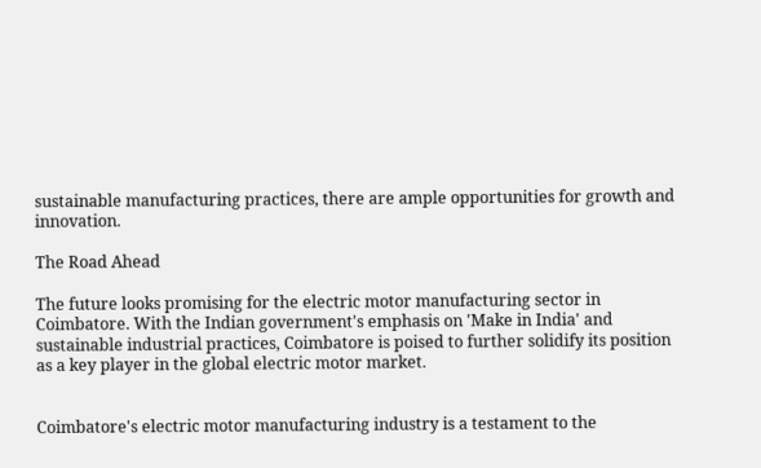sustainable manufacturing practices, there are ample opportunities for growth and innovation.

The Road Ahead

The future looks promising for the electric motor manufacturing sector in Coimbatore. With the Indian government's emphasis on 'Make in India' and sustainable industrial practices, Coimbatore is poised to further solidify its position as a key player in the global electric motor market.


Coimbatore's electric motor manufacturing industry is a testament to the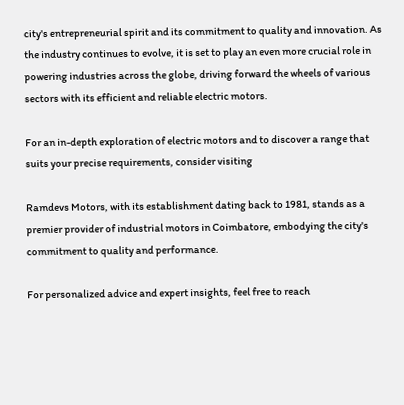city's entrepreneurial spirit and its commitment to quality and innovation. As the industry continues to evolve, it is set to play an even more crucial role in powering industries across the globe, driving forward the wheels of various sectors with its efficient and reliable electric motors.

For an in-depth exploration of electric motors and to discover a range that suits your precise requirements, consider visiting

Ramdevs Motors, with its establishment dating back to 1981, stands as a premier provider of industrial motors in Coimbatore, embodying the city's commitment to quality and performance.

For personalized advice and expert insights, feel free to reach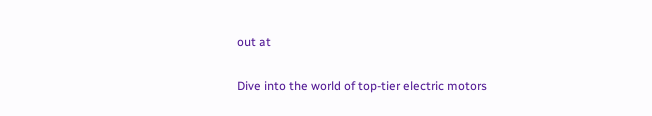out at

Dive into the world of top-tier electric motors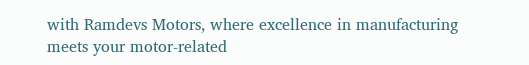with Ramdevs Motors, where excellence in manufacturing meets your motor-related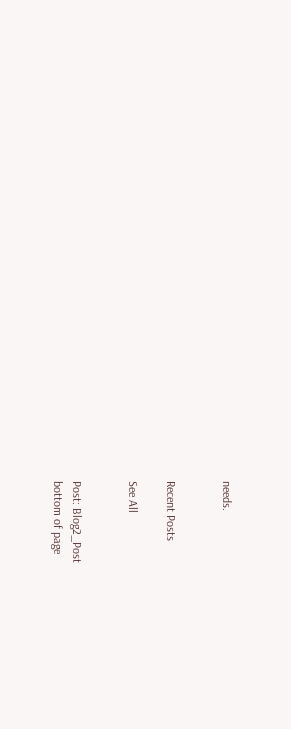needs.


Recent Posts

See All


Post: Blog2_Post
bottom of page